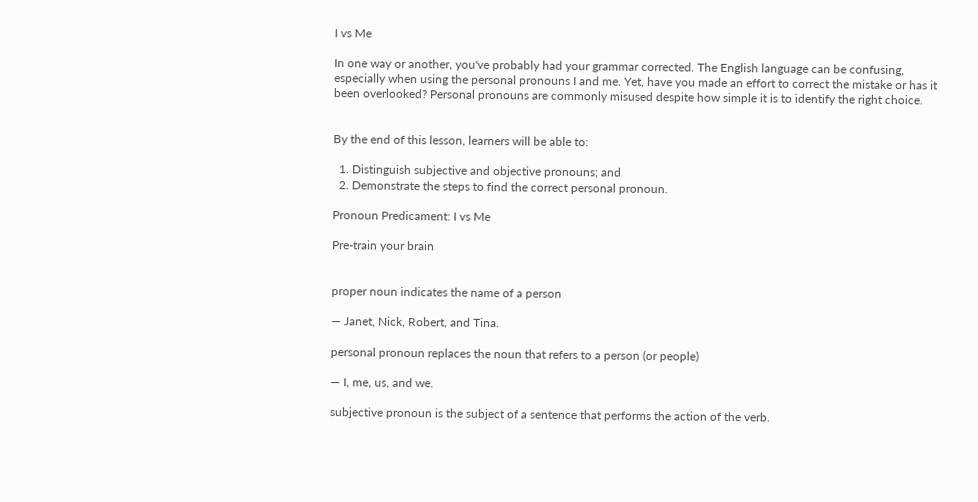I vs Me

In one way or another, you've probably had your grammar corrected. The English language can be confusing, especially when using the personal pronouns I and me. Yet, have you made an effort to correct the mistake or has it been overlooked? Personal pronouns are commonly misused despite how simple it is to identify the right choice.


By the end of this lesson, learners will be able to:

  1. Distinguish subjective and objective pronouns; and
  2. Demonstrate the steps to find the correct personal pronoun.

Pronoun Predicament: I vs Me

Pre-train your brain


proper noun indicates the name of a person

— Janet, Nick, Robert, and Tina.

personal pronoun replaces the noun that refers to a person (or people)

— I, me, us, and we.

subjective pronoun is the subject of a sentence that performs the action of the verb.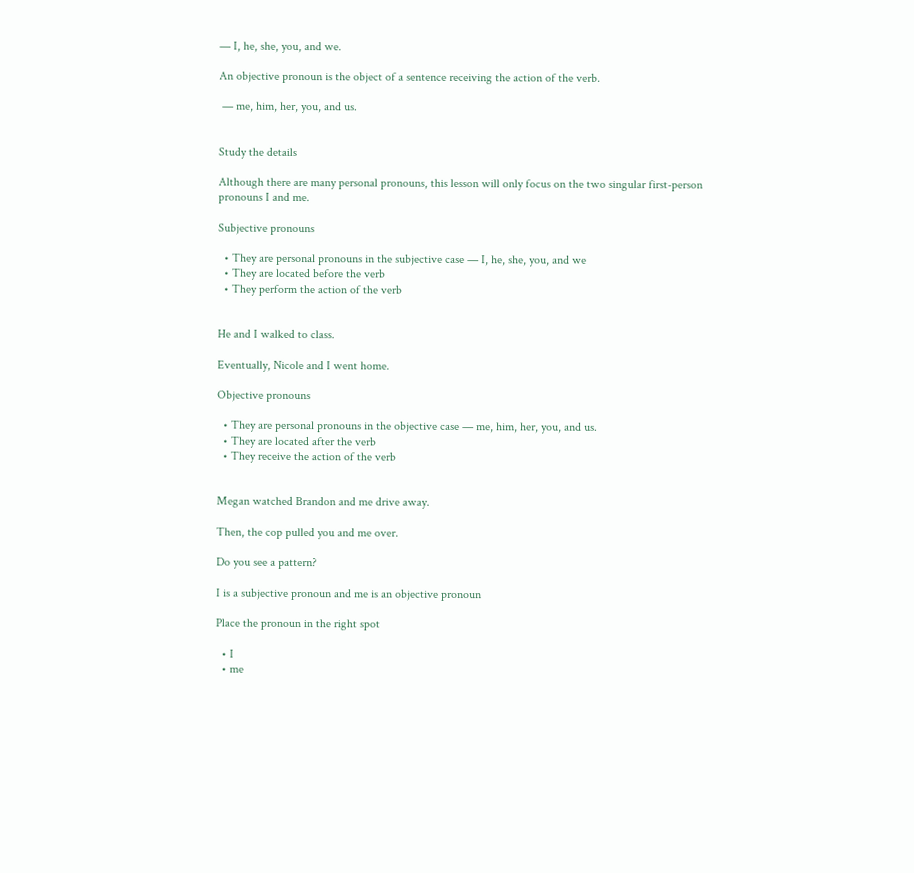— I, he, she, you, and we.

An objective pronoun is the object of a sentence receiving the action of the verb.

 — me, him, her, you, and us.


Study the details

Although there are many personal pronouns, this lesson will only focus on the two singular first-person pronouns I and me.

Subjective pronouns

  • They are personal pronouns in the subjective case — I, he, she, you, and we
  • They are located before the verb
  • They perform the action of the verb


He and I walked to class.

Eventually, Nicole and I went home.

Objective pronouns

  • They are personal pronouns in the objective case — me, him, her, you, and us.
  • They are located after the verb
  • They receive the action of the verb


Megan watched Brandon and me drive away.

Then, the cop pulled you and me over.

Do you see a pattern?

I is a subjective pronoun and me is an objective pronoun

Place the pronoun in the right spot

  • I
  • me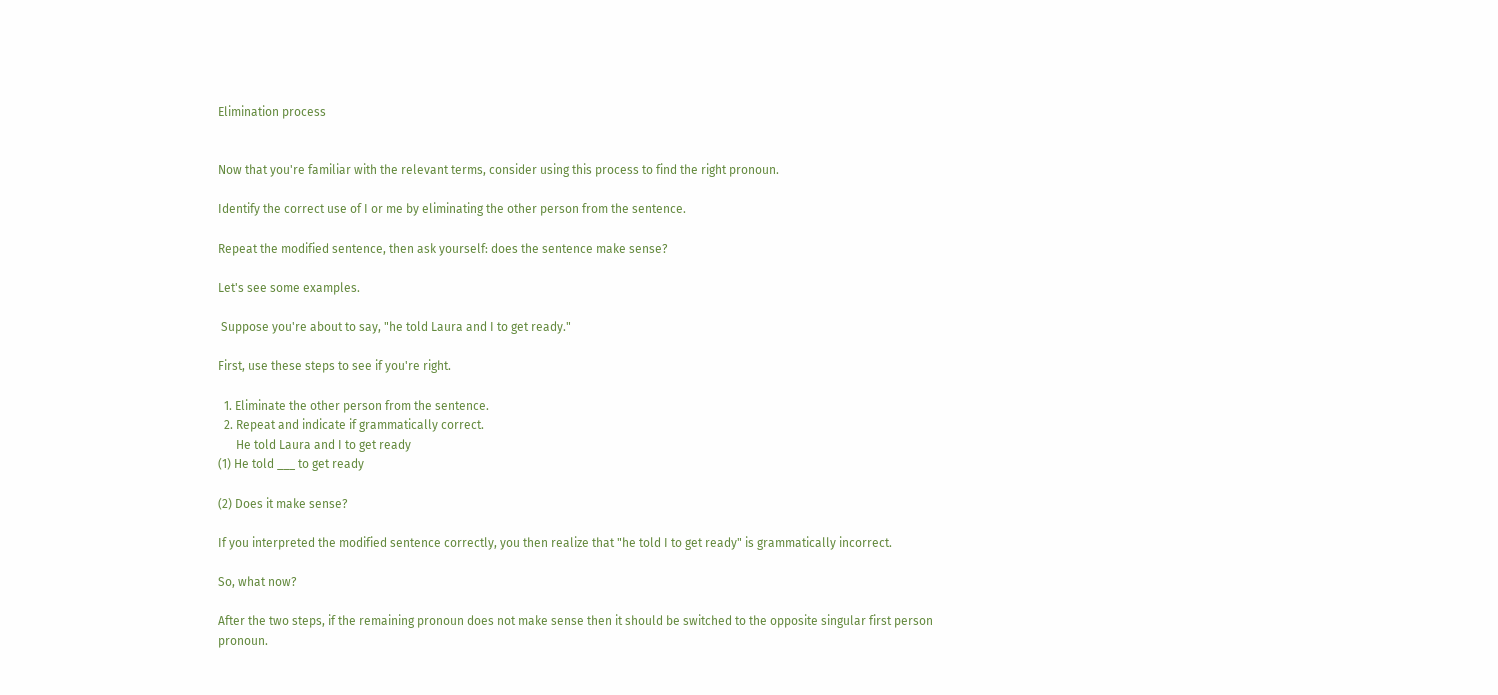Elimination process


Now that you're familiar with the relevant terms, consider using this process to find the right pronoun.

Identify the correct use of I or me by eliminating the other person from the sentence.

Repeat the modified sentence, then ask yourself: does the sentence make sense?

Let's see some examples.

 Suppose you're about to say, "he told Laura and I to get ready."

First, use these steps to see if you're right.

  1. Eliminate the other person from the sentence.
  2. Repeat and indicate if grammatically correct.
      He told Laura and I to get ready
(1) He told ___ to get ready

(2) Does it make sense?

If you interpreted the modified sentence correctly, you then realize that "he told I to get ready" is grammatically incorrect.

So, what now?

After the two steps, if the remaining pronoun does not make sense then it should be switched to the opposite singular first person pronoun.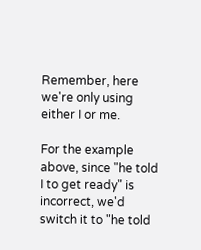Remember, here we're only using either I or me.

For the example above, since "he told I to get ready" is incorrect, we'd switch it to "he told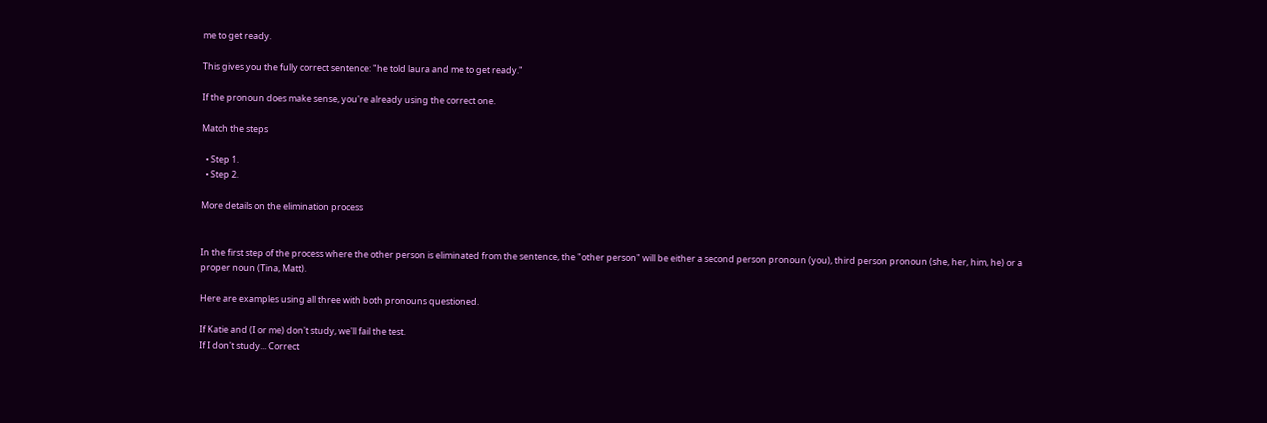me to get ready.

This gives you the fully correct sentence: "he told laura and me to get ready."

If the pronoun does make sense, you're already using the correct one.

Match the steps

  • Step 1.
  • Step 2.

More details on the elimination process


In the first step of the process where the other person is eliminated from the sentence, the "other person" will be either a second person pronoun (you), third person pronoun (she, her, him, he) or a proper noun (Tina, Matt).

Here are examples using all three with both pronouns questioned.

If Katie and (I or me) don't study, we'll fail the test.
If I don't study... Correct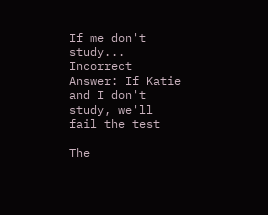If me don't study... Incorrect
Answer: If Katie and I don't study, we'll fail the test

The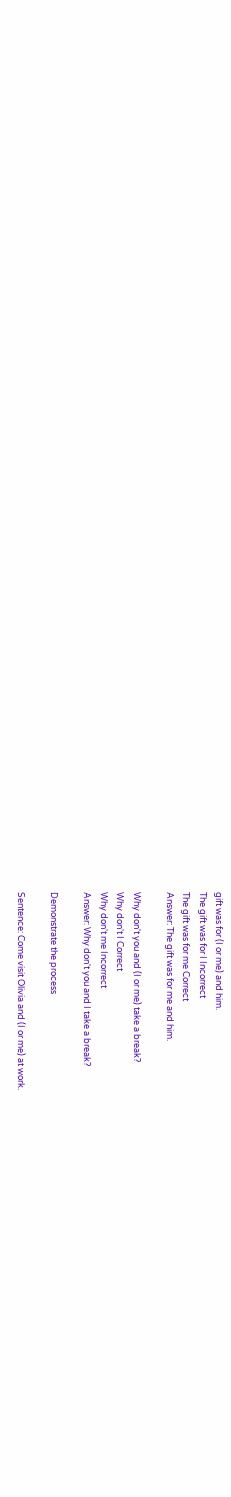gift was for (I or me) and him.
The gift was for I Incorrect
The gift was for me Correct
Answer: The gift was for me and him.

Why don't you and (I or me) take a break?
Why don't I Correct
Why don't me Incorrect
Answer: Why don't you and I take a break?

Demonstrate the process

Sentence: Come visit Olivia and (I or me) at work.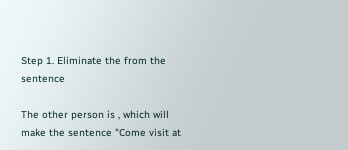Step 1. Eliminate the from the sentence

The other person is , which will make the sentence "Come visit at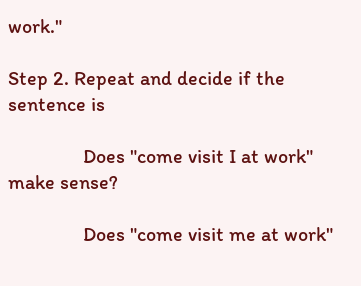work."

Step 2. Repeat and decide if the sentence is

               Does "come visit I at work" make sense?

               Does "come visit me at work"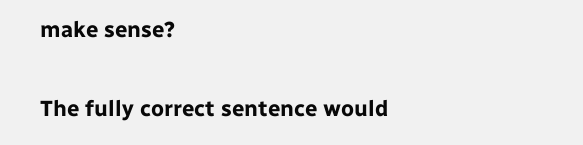make sense?

The fully correct sentence would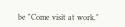be "Come visit at work."